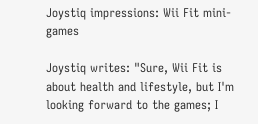Joystiq impressions: Wii Fit mini-games

Joystiq writes: "Sure, Wii Fit is about health and lifestyle, but I'm looking forward to the games; I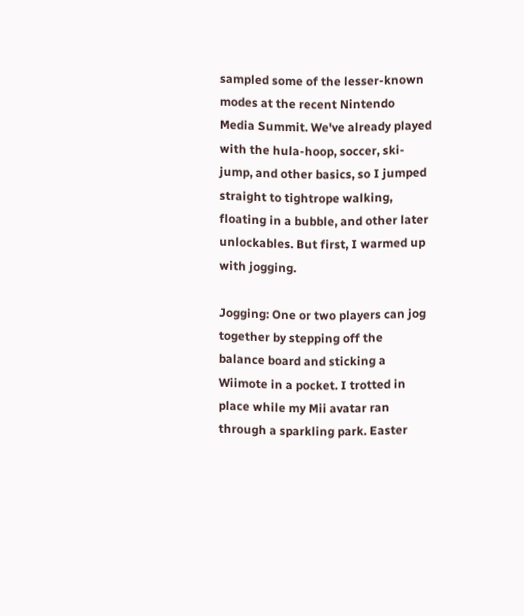sampled some of the lesser-known modes at the recent Nintendo Media Summit. We've already played with the hula-hoop, soccer, ski-jump, and other basics, so I jumped straight to tightrope walking, floating in a bubble, and other later unlockables. But first, I warmed up with jogging.

Jogging: One or two players can jog together by stepping off the balance board and sticking a Wiimote in a pocket. I trotted in place while my Mii avatar ran through a sparkling park. Easter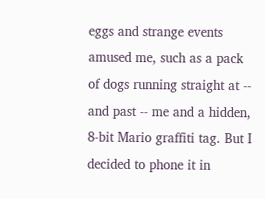eggs and strange events amused me, such as a pack of dogs running straight at -- and past -- me and a hidden, 8-bit Mario graffiti tag. But I decided to phone it in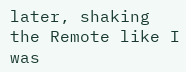later, shaking the Remote like I was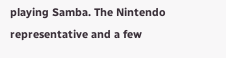playing Samba. The Nintendo representative and a few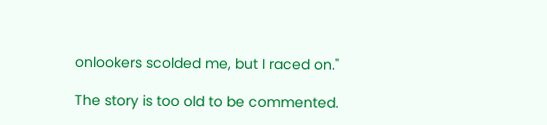onlookers scolded me, but I raced on."

The story is too old to be commented.